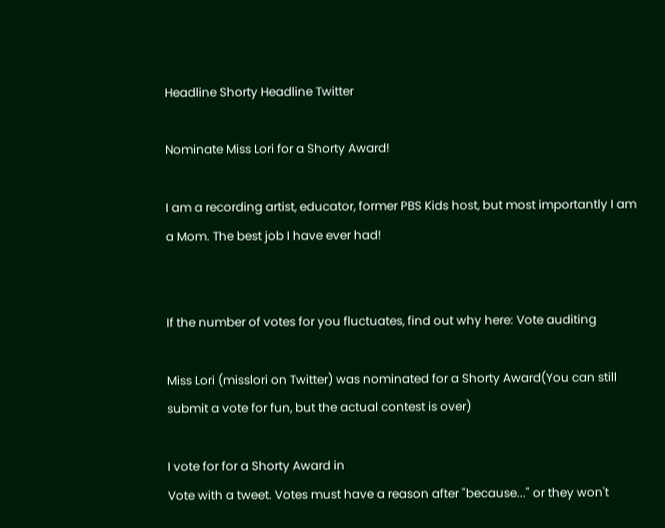Headline Shorty Headline Twitter

Nominate Miss Lori for a Shorty Award!

I am a recording artist, educator, former PBS Kids host, but most importantly I am a Mom. The best job I have ever had!


If the number of votes for you fluctuates, find out why here: Vote auditing

Miss Lori (misslori on Twitter) was nominated for a Shorty Award(You can still submit a vote for fun, but the actual contest is over)

I vote for for a Shorty Award in
Vote with a tweet. Votes must have a reason after "because..." or they won't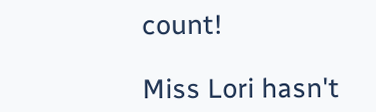count!

Miss Lori hasn't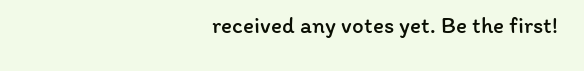received any votes yet. Be the first!